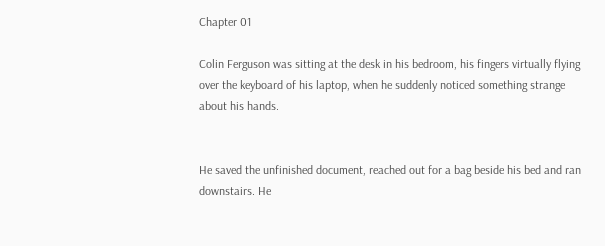Chapter 01

Colin Ferguson was sitting at the desk in his bedroom, his fingers virtually flying over the keyboard of his laptop, when he suddenly noticed something strange about his hands.


He saved the unfinished document, reached out for a bag beside his bed and ran downstairs. He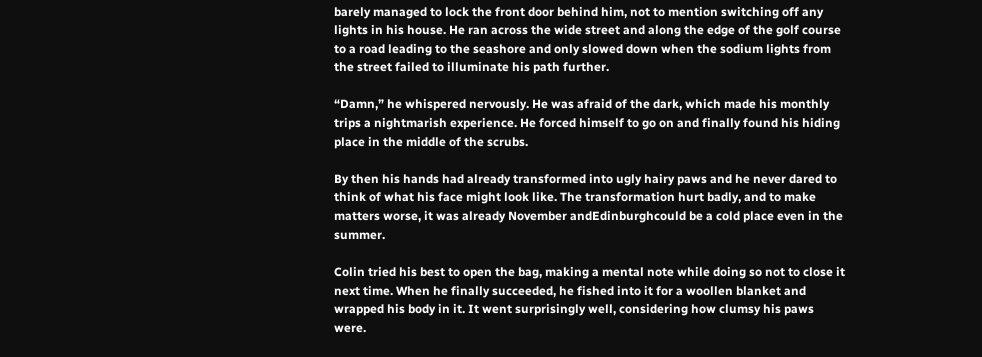barely managed to lock the front door behind him, not to mention switching off any lights in his house. He ran across the wide street and along the edge of the golf course to a road leading to the seashore and only slowed down when the sodium lights from the street failed to illuminate his path further.

“Damn,” he whispered nervously. He was afraid of the dark, which made his monthly trips a nightmarish experience. He forced himself to go on and finally found his hiding place in the middle of the scrubs.

By then his hands had already transformed into ugly hairy paws and he never dared to think of what his face might look like. The transformation hurt badly, and to make matters worse, it was already November andEdinburghcould be a cold place even in the summer.

Colin tried his best to open the bag, making a mental note while doing so not to close it next time. When he finally succeeded, he fished into it for a woollen blanket and wrapped his body in it. It went surprisingly well, considering how clumsy his paws were.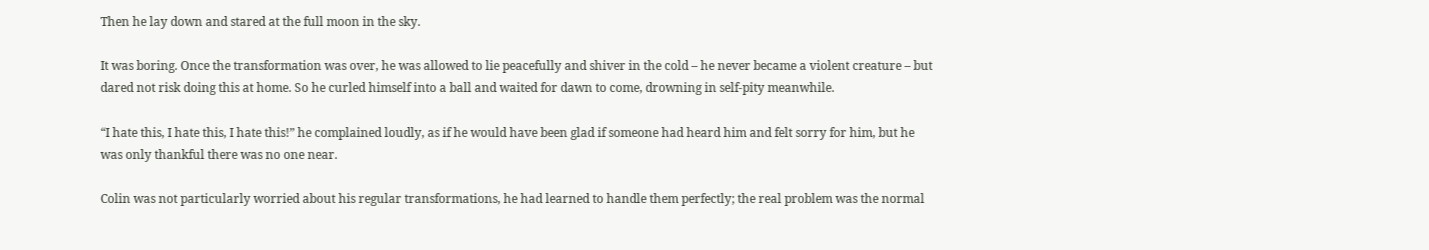Then he lay down and stared at the full moon in the sky.

It was boring. Once the transformation was over, he was allowed to lie peacefully and shiver in the cold – he never became a violent creature – but dared not risk doing this at home. So he curled himself into a ball and waited for dawn to come, drowning in self-pity meanwhile.

“I hate this, I hate this, I hate this!” he complained loudly, as if he would have been glad if someone had heard him and felt sorry for him, but he was only thankful there was no one near.

Colin was not particularly worried about his regular transformations, he had learned to handle them perfectly; the real problem was the normal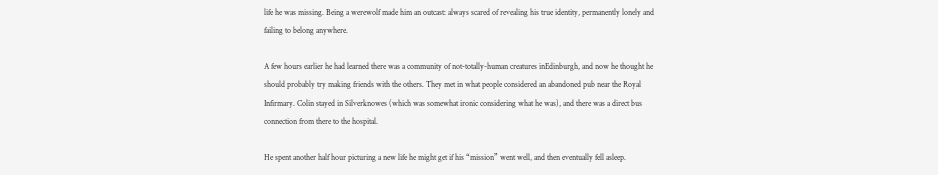life he was missing. Being a werewolf made him an outcast: always scared of revealing his true identity, permanently lonely and failing to belong anywhere.

A few hours earlier he had learned there was a community of not-totally-human creatures inEdinburgh, and now he thought he should probably try making friends with the others. They met in what people considered an abandoned pub near the Royal Infirmary. Colin stayed in Silverknowes (which was somewhat ironic considering what he was), and there was a direct bus connection from there to the hospital.

He spent another half hour picturing a new life he might get if his “mission” went well, and then eventually fell asleep.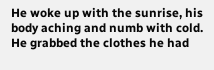He woke up with the sunrise, his body aching and numb with cold. He grabbed the clothes he had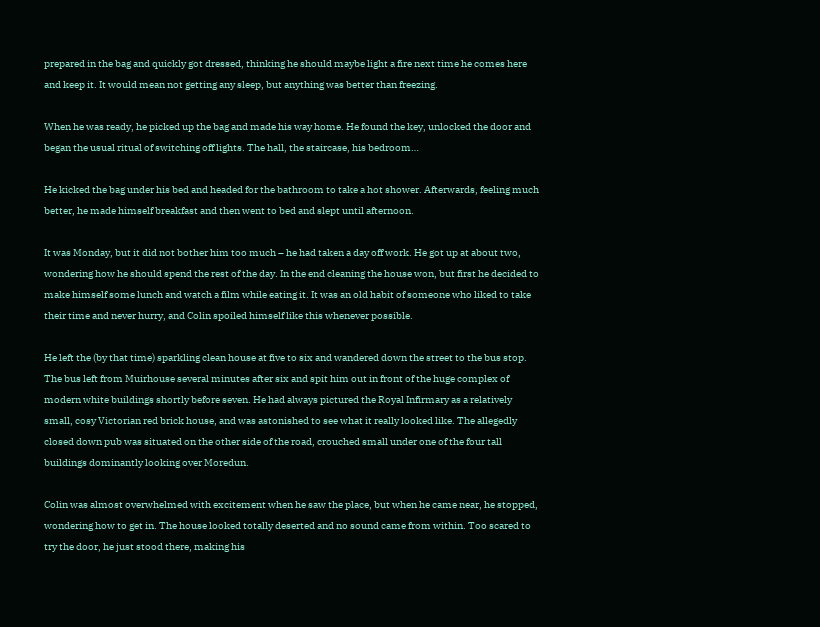prepared in the bag and quickly got dressed, thinking he should maybe light a fire next time he comes here and keep it. It would mean not getting any sleep, but anything was better than freezing.

When he was ready, he picked up the bag and made his way home. He found the key, unlocked the door and began the usual ritual of switching off lights. The hall, the staircase, his bedroom…

He kicked the bag under his bed and headed for the bathroom to take a hot shower. Afterwards, feeling much better, he made himself breakfast and then went to bed and slept until afternoon.

It was Monday, but it did not bother him too much – he had taken a day off work. He got up at about two, wondering how he should spend the rest of the day. In the end cleaning the house won, but first he decided to make himself some lunch and watch a film while eating it. It was an old habit of someone who liked to take their time and never hurry, and Colin spoiled himself like this whenever possible.

He left the (by that time) sparkling clean house at five to six and wandered down the street to the bus stop. The bus left from Muirhouse several minutes after six and spit him out in front of the huge complex of modern white buildings shortly before seven. He had always pictured the Royal Infirmary as a relatively small, cosy Victorian red brick house, and was astonished to see what it really looked like. The allegedly closed down pub was situated on the other side of the road, crouched small under one of the four tall buildings dominantly looking over Moredun.

Colin was almost overwhelmed with excitement when he saw the place, but when he came near, he stopped, wondering how to get in. The house looked totally deserted and no sound came from within. Too scared to try the door, he just stood there, making his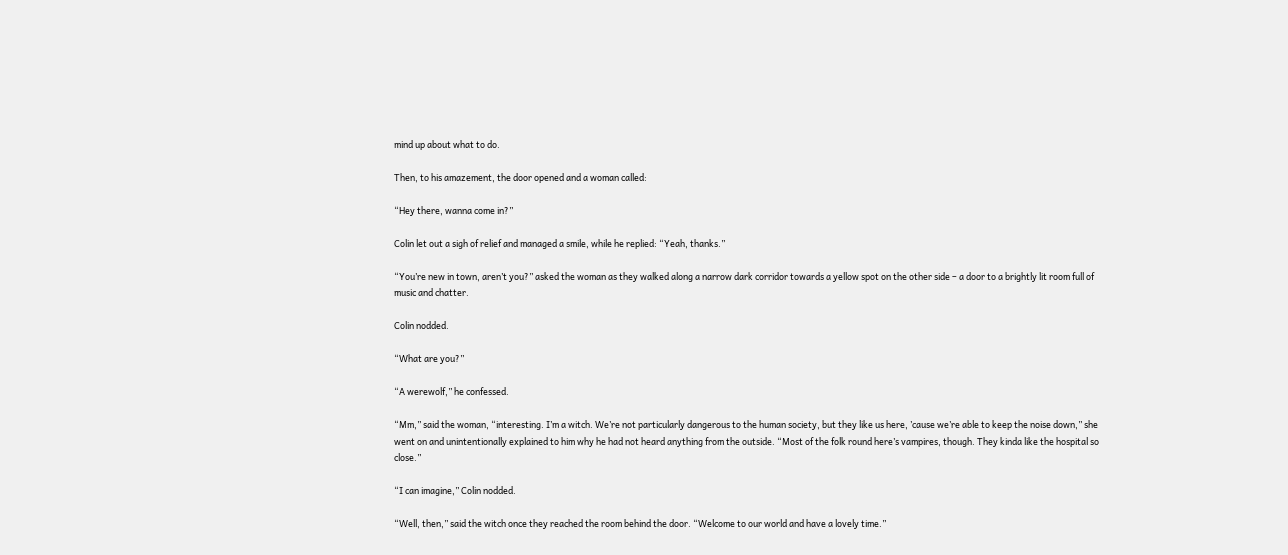mind up about what to do.

Then, to his amazement, the door opened and a woman called:

“Hey there, wanna come in?”

Colin let out a sigh of relief and managed a smile, while he replied: “Yeah, thanks.”

“You’re new in town, aren’t you?” asked the woman as they walked along a narrow dark corridor towards a yellow spot on the other side – a door to a brightly lit room full of music and chatter.

Colin nodded.

“What are you?”

“A werewolf,” he confessed.

“Mm,” said the woman, “interesting. I’m a witch. We’re not particularly dangerous to the human society, but they like us here, ’cause we’re able to keep the noise down,” she went on and unintentionally explained to him why he had not heard anything from the outside. “Most of the folk round here’s vampires, though. They kinda like the hospital so close.”

“I can imagine,” Colin nodded.

“Well, then,” said the witch once they reached the room behind the door. “Welcome to our world and have a lovely time.”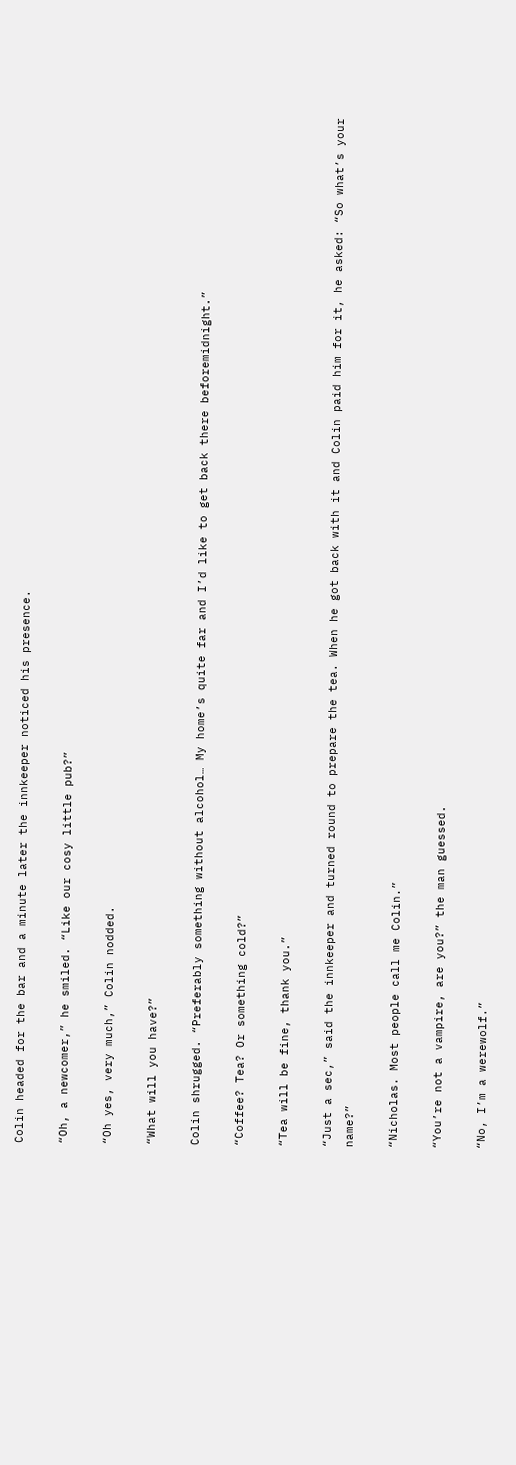Colin headed for the bar and a minute later the innkeeper noticed his presence.

“Oh, a newcomer,” he smiled. “Like our cosy little pub?”

“Oh yes, very much,” Colin nodded.

“What will you have?”

Colin shrugged. “Preferably something without alcohol… My home’s quite far and I’d like to get back there beforemidnight.”

“Coffee? Tea? Or something cold?”

“Tea will be fine, thank you.”

“Just a sec,” said the innkeeper and turned round to prepare the tea. When he got back with it and Colin paid him for it, he asked: “So what’s your name?”

“Nicholas. Most people call me Colin.”

“You’re not a vampire, are you?” the man guessed.

“No, I’m a werewolf.”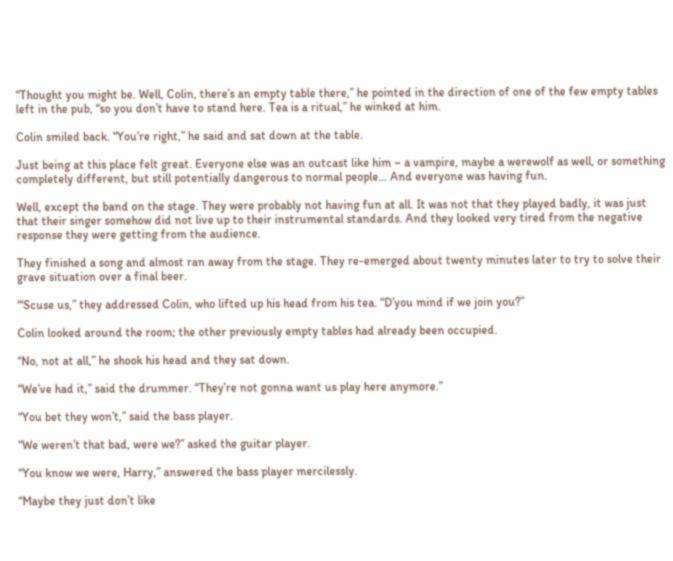“Thought you might be. Well, Colin, there’s an empty table there,” he pointed in the direction of one of the few empty tables left in the pub, “so you don’t have to stand here. Tea is a ritual,” he winked at him.

Colin smiled back. “You’re right,” he said and sat down at the table.

Just being at this place felt great. Everyone else was an outcast like him – a vampire, maybe a werewolf as well, or something completely different, but still potentially dangerous to normal people… And everyone was having fun.

Well, except the band on the stage. They were probably not having fun at all. It was not that they played badly, it was just that their singer somehow did not live up to their instrumental standards. And they looked very tired from the negative response they were getting from the audience.

They finished a song and almost ran away from the stage. They re-emerged about twenty minutes later to try to solve their grave situation over a final beer.

“‘Scuse us,” they addressed Colin, who lifted up his head from his tea. “D’you mind if we join you?”

Colin looked around the room; the other previously empty tables had already been occupied.

“No, not at all,” he shook his head and they sat down.

“We’ve had it,” said the drummer. “They’re not gonna want us play here anymore.”

“You bet they won’t,” said the bass player.

“We weren’t that bad, were we?” asked the guitar player.

“You know we were, Harry,” answered the bass player mercilessly.

“Maybe they just don’t like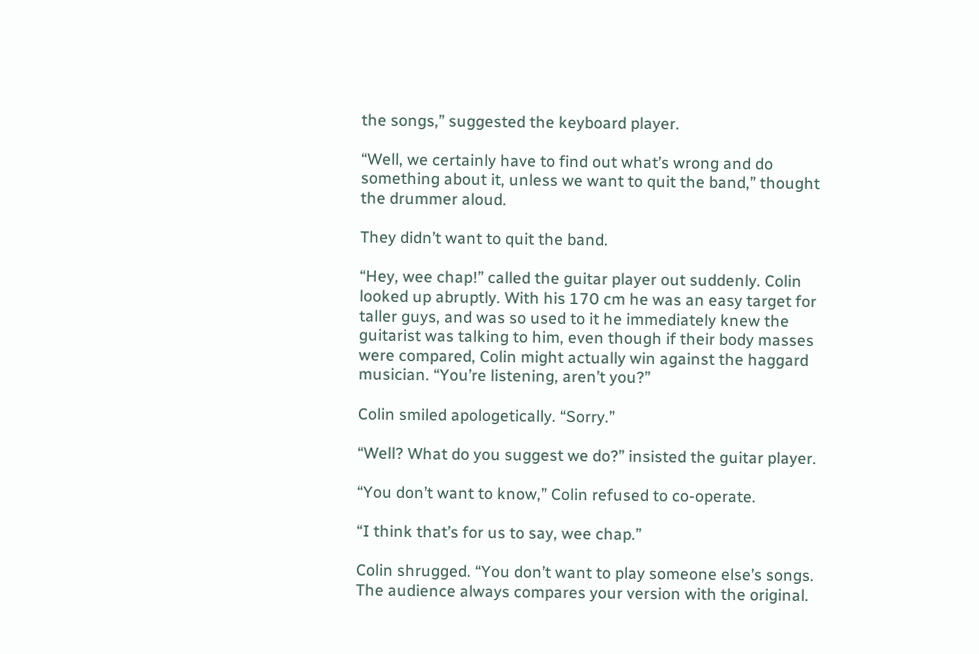the songs,” suggested the keyboard player.

“Well, we certainly have to find out what’s wrong and do something about it, unless we want to quit the band,” thought the drummer aloud.

They didn’t want to quit the band.

“Hey, wee chap!” called the guitar player out suddenly. Colin looked up abruptly. With his 170 cm he was an easy target for taller guys, and was so used to it he immediately knew the guitarist was talking to him, even though if their body masses were compared, Colin might actually win against the haggard musician. “You’re listening, aren’t you?”

Colin smiled apologetically. “Sorry.”

“Well? What do you suggest we do?” insisted the guitar player.

“You don’t want to know,” Colin refused to co-operate.

“I think that’s for us to say, wee chap.”

Colin shrugged. “You don’t want to play someone else’s songs. The audience always compares your version with the original.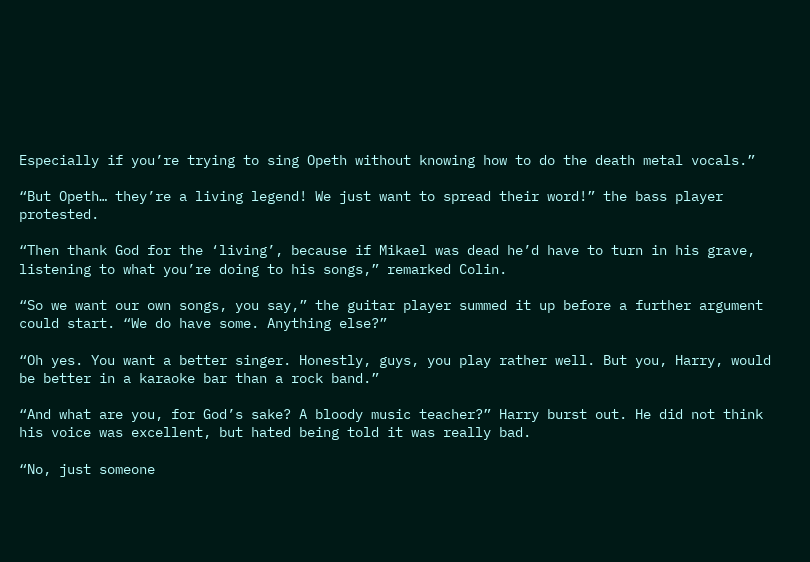Especially if you’re trying to sing Opeth without knowing how to do the death metal vocals.”

“But Opeth… they’re a living legend! We just want to spread their word!” the bass player protested.

“Then thank God for the ‘living’, because if Mikael was dead he’d have to turn in his grave, listening to what you’re doing to his songs,” remarked Colin.

“So we want our own songs, you say,” the guitar player summed it up before a further argument could start. “We do have some. Anything else?”

“Oh yes. You want a better singer. Honestly, guys, you play rather well. But you, Harry, would be better in a karaoke bar than a rock band.”

“And what are you, for God’s sake? A bloody music teacher?” Harry burst out. He did not think his voice was excellent, but hated being told it was really bad.

“No, just someone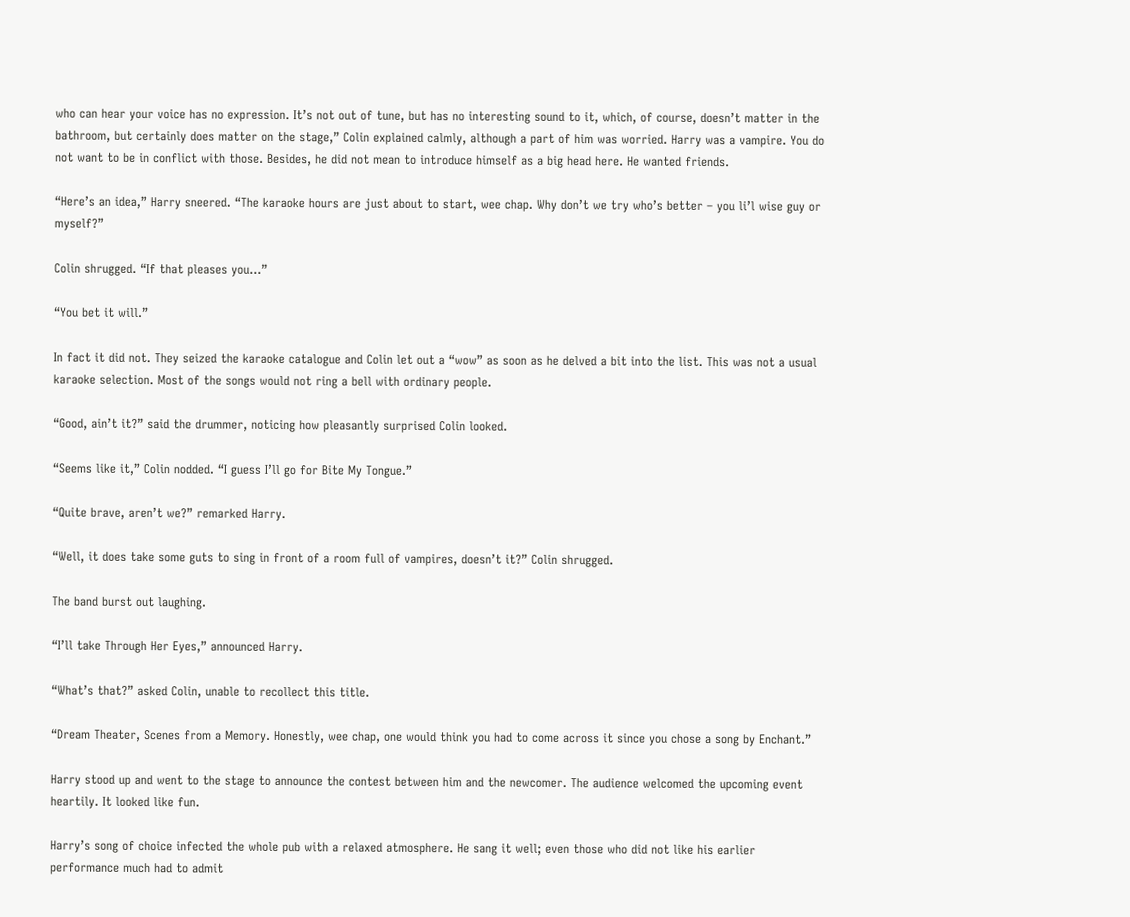who can hear your voice has no expression. It’s not out of tune, but has no interesting sound to it, which, of course, doesn’t matter in the bathroom, but certainly does matter on the stage,” Colin explained calmly, although a part of him was worried. Harry was a vampire. You do not want to be in conflict with those. Besides, he did not mean to introduce himself as a big head here. He wanted friends.

“Here’s an idea,” Harry sneered. “The karaoke hours are just about to start, wee chap. Why don’t we try who’s better – you li’l wise guy or myself?”

Colin shrugged. “If that pleases you…”

“You bet it will.”

In fact it did not. They seized the karaoke catalogue and Colin let out a “wow” as soon as he delved a bit into the list. This was not a usual karaoke selection. Most of the songs would not ring a bell with ordinary people.

“Good, ain’t it?” said the drummer, noticing how pleasantly surprised Colin looked.

“Seems like it,” Colin nodded. “I guess I’ll go for Bite My Tongue.”

“Quite brave, aren’t we?” remarked Harry.

“Well, it does take some guts to sing in front of a room full of vampires, doesn’t it?” Colin shrugged.

The band burst out laughing.

“I’ll take Through Her Eyes,” announced Harry.

“What’s that?” asked Colin, unable to recollect this title.

“Dream Theater, Scenes from a Memory. Honestly, wee chap, one would think you had to come across it since you chose a song by Enchant.”

Harry stood up and went to the stage to announce the contest between him and the newcomer. The audience welcomed the upcoming event heartily. It looked like fun.

Harry’s song of choice infected the whole pub with a relaxed atmosphere. He sang it well; even those who did not like his earlier performance much had to admit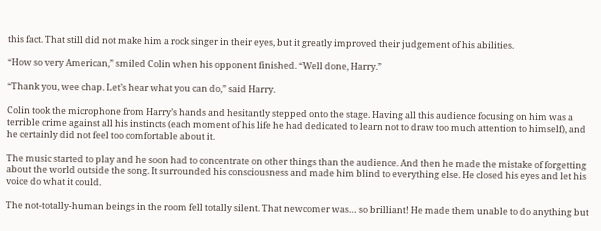this fact. That still did not make him a rock singer in their eyes, but it greatly improved their judgement of his abilities.

“How so very American,” smiled Colin when his opponent finished. “Well done, Harry.”

“Thank you, wee chap. Let’s hear what you can do,” said Harry.

Colin took the microphone from Harry’s hands and hesitantly stepped onto the stage. Having all this audience focusing on him was a terrible crime against all his instincts (each moment of his life he had dedicated to learn not to draw too much attention to himself), and he certainly did not feel too comfortable about it.

The music started to play and he soon had to concentrate on other things than the audience. And then he made the mistake of forgetting about the world outside the song. It surrounded his consciousness and made him blind to everything else. He closed his eyes and let his voice do what it could.

The not-totally-human beings in the room fell totally silent. That newcomer was… so brilliant! He made them unable to do anything but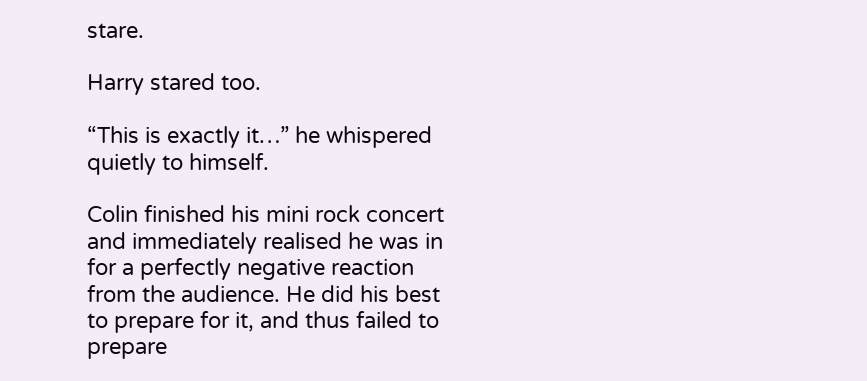stare.

Harry stared too.

“This is exactly it…” he whispered quietly to himself.

Colin finished his mini rock concert and immediately realised he was in for a perfectly negative reaction from the audience. He did his best to prepare for it, and thus failed to prepare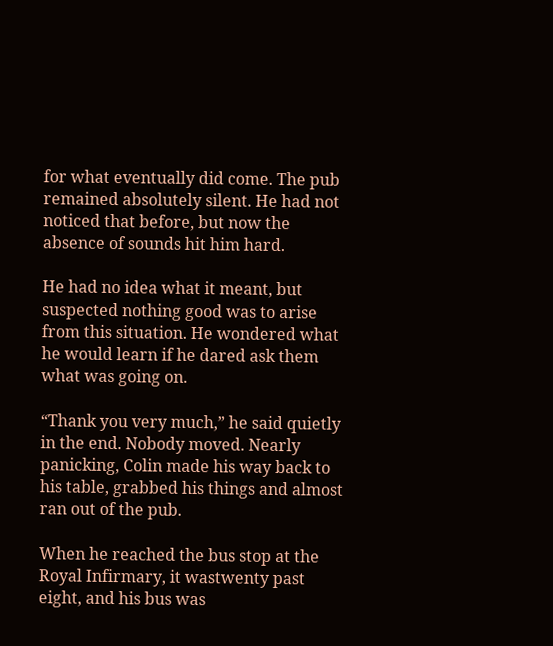for what eventually did come. The pub remained absolutely silent. He had not noticed that before, but now the absence of sounds hit him hard.

He had no idea what it meant, but suspected nothing good was to arise from this situation. He wondered what he would learn if he dared ask them what was going on.

“Thank you very much,” he said quietly in the end. Nobody moved. Nearly panicking, Colin made his way back to his table, grabbed his things and almost ran out of the pub.

When he reached the bus stop at the Royal Infirmary, it wastwenty past eight, and his bus was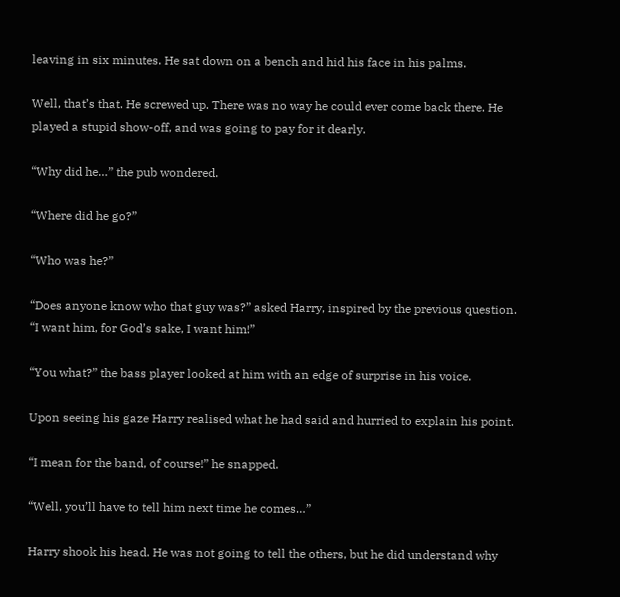leaving in six minutes. He sat down on a bench and hid his face in his palms.

Well, that’s that. He screwed up. There was no way he could ever come back there. He played a stupid show-off, and was going to pay for it dearly.

“Why did he…” the pub wondered.

“Where did he go?”

“Who was he?”

“Does anyone know who that guy was?” asked Harry, inspired by the previous question. “I want him, for God’s sake, I want him!”

“You what?” the bass player looked at him with an edge of surprise in his voice.

Upon seeing his gaze Harry realised what he had said and hurried to explain his point.

“I mean for the band, of course!” he snapped.

“Well, you’ll have to tell him next time he comes…”

Harry shook his head. He was not going to tell the others, but he did understand why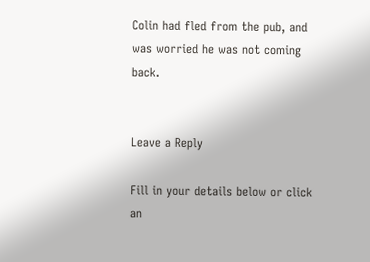Colin had fled from the pub, and was worried he was not coming back.


Leave a Reply

Fill in your details below or click an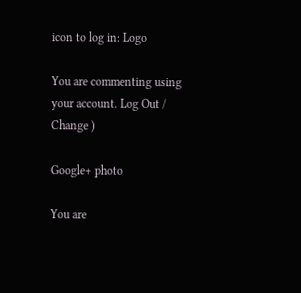icon to log in: Logo

You are commenting using your account. Log Out /  Change )

Google+ photo

You are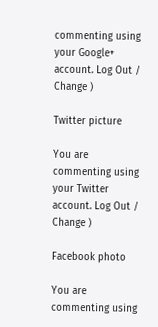commenting using your Google+ account. Log Out /  Change )

Twitter picture

You are commenting using your Twitter account. Log Out /  Change )

Facebook photo

You are commenting using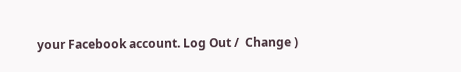your Facebook account. Log Out /  Change )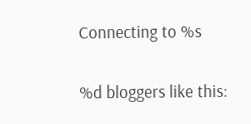Connecting to %s

%d bloggers like this: